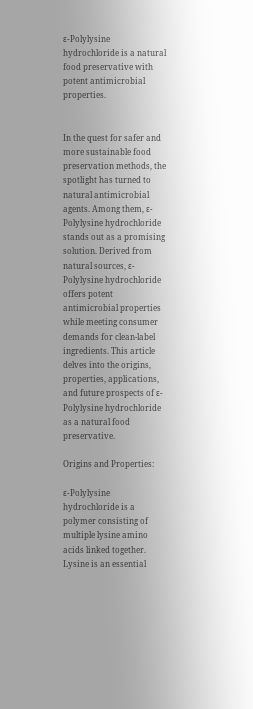ε-Polylysine hydrochloride is a natural food preservative with potent antimicrobial properties.


In the quest for safer and more sustainable food preservation methods, the spotlight has turned to natural antimicrobial agents. Among them, ε-Polylysine hydrochloride stands out as a promising solution. Derived from natural sources, ε-Polylysine hydrochloride offers potent antimicrobial properties while meeting consumer demands for clean-label ingredients. This article delves into the origins, properties, applications, and future prospects of ε-Polylysine hydrochloride as a natural food preservative.

Origins and Properties:

ε-Polylysine hydrochloride is a polymer consisting of multiple lysine amino acids linked together. Lysine is an essential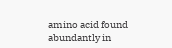amino acid found abundantly in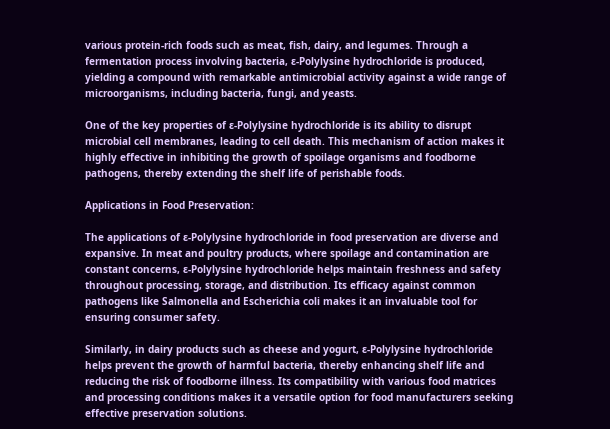various protein-rich foods such as meat, fish, dairy, and legumes. Through a fermentation process involving bacteria, ε-Polylysine hydrochloride is produced, yielding a compound with remarkable antimicrobial activity against a wide range of microorganisms, including bacteria, fungi, and yeasts.

One of the key properties of ε-Polylysine hydrochloride is its ability to disrupt microbial cell membranes, leading to cell death. This mechanism of action makes it highly effective in inhibiting the growth of spoilage organisms and foodborne pathogens, thereby extending the shelf life of perishable foods.

Applications in Food Preservation:

The applications of ε-Polylysine hydrochloride in food preservation are diverse and expansive. In meat and poultry products, where spoilage and contamination are constant concerns, ε-Polylysine hydrochloride helps maintain freshness and safety throughout processing, storage, and distribution. Its efficacy against common pathogens like Salmonella and Escherichia coli makes it an invaluable tool for ensuring consumer safety.

Similarly, in dairy products such as cheese and yogurt, ε-Polylysine hydrochloride helps prevent the growth of harmful bacteria, thereby enhancing shelf life and reducing the risk of foodborne illness. Its compatibility with various food matrices and processing conditions makes it a versatile option for food manufacturers seeking effective preservation solutions.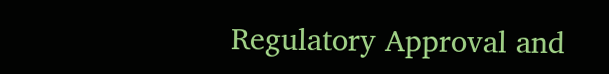Regulatory Approval and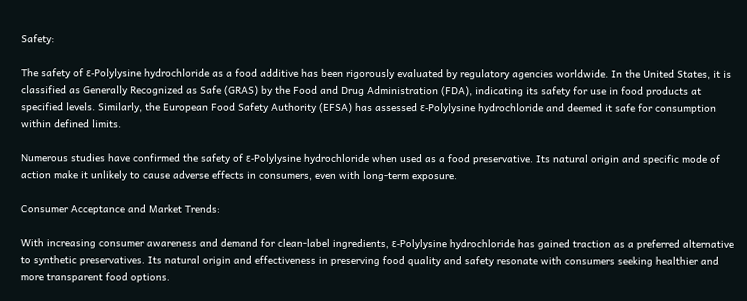Safety:

The safety of ε-Polylysine hydrochloride as a food additive has been rigorously evaluated by regulatory agencies worldwide. In the United States, it is classified as Generally Recognized as Safe (GRAS) by the Food and Drug Administration (FDA), indicating its safety for use in food products at specified levels. Similarly, the European Food Safety Authority (EFSA) has assessed ε-Polylysine hydrochloride and deemed it safe for consumption within defined limits.

Numerous studies have confirmed the safety of ε-Polylysine hydrochloride when used as a food preservative. Its natural origin and specific mode of action make it unlikely to cause adverse effects in consumers, even with long-term exposure.

Consumer Acceptance and Market Trends:

With increasing consumer awareness and demand for clean-label ingredients, ε-Polylysine hydrochloride has gained traction as a preferred alternative to synthetic preservatives. Its natural origin and effectiveness in preserving food quality and safety resonate with consumers seeking healthier and more transparent food options.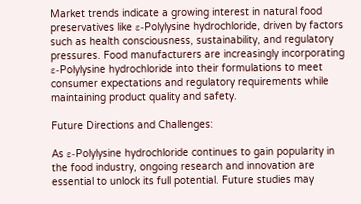Market trends indicate a growing interest in natural food preservatives like ε-Polylysine hydrochloride, driven by factors such as health consciousness, sustainability, and regulatory pressures. Food manufacturers are increasingly incorporating ε-Polylysine hydrochloride into their formulations to meet consumer expectations and regulatory requirements while maintaining product quality and safety.

Future Directions and Challenges:

As ε-Polylysine hydrochloride continues to gain popularity in the food industry, ongoing research and innovation are essential to unlock its full potential. Future studies may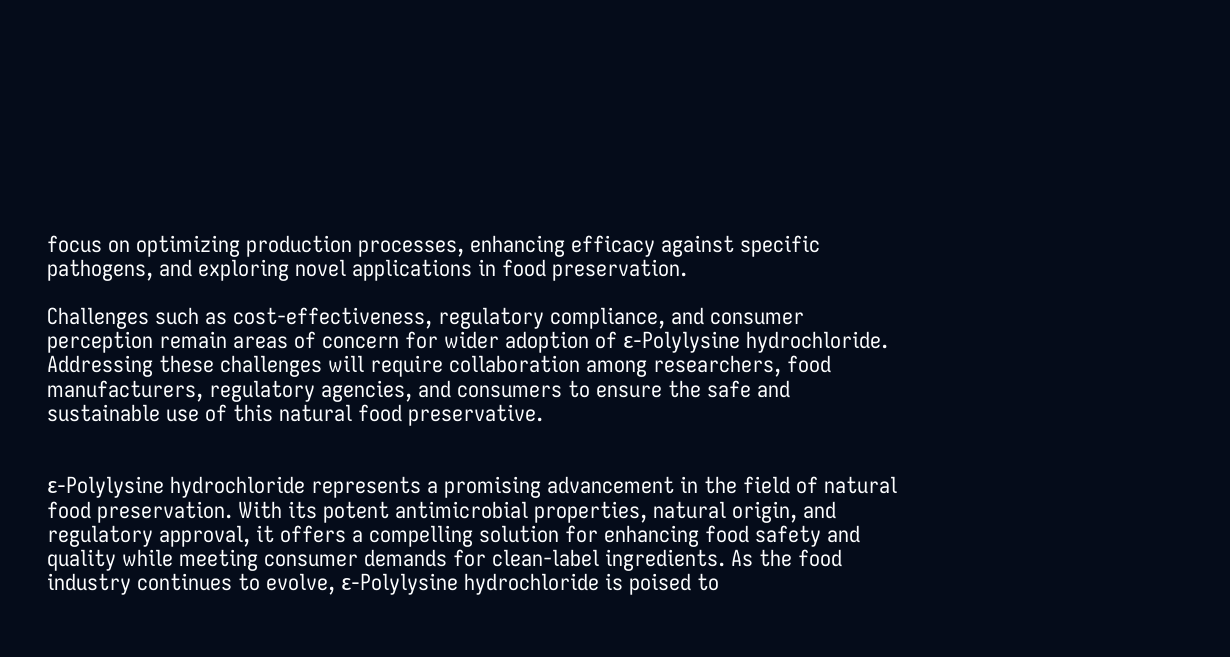focus on optimizing production processes, enhancing efficacy against specific pathogens, and exploring novel applications in food preservation.

Challenges such as cost-effectiveness, regulatory compliance, and consumer perception remain areas of concern for wider adoption of ε-Polylysine hydrochloride. Addressing these challenges will require collaboration among researchers, food manufacturers, regulatory agencies, and consumers to ensure the safe and sustainable use of this natural food preservative.


ε-Polylysine hydrochloride represents a promising advancement in the field of natural food preservation. With its potent antimicrobial properties, natural origin, and regulatory approval, it offers a compelling solution for enhancing food safety and quality while meeting consumer demands for clean-label ingredients. As the food industry continues to evolve, ε-Polylysine hydrochloride is poised to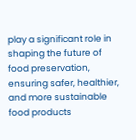play a significant role in shaping the future of food preservation, ensuring safer, healthier, and more sustainable food products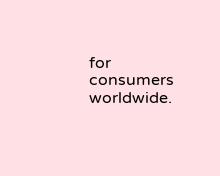for consumers worldwide.